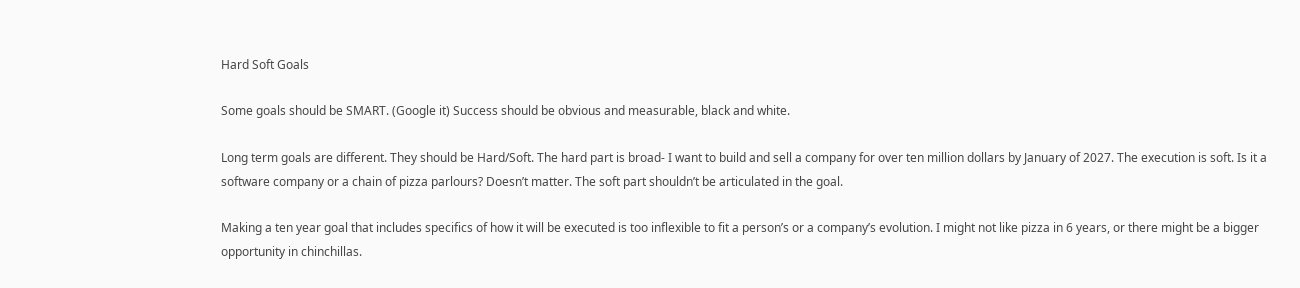Hard Soft Goals

Some goals should be SMART. (Google it) Success should be obvious and measurable, black and white.

Long term goals are different. They should be Hard/Soft. The hard part is broad- I want to build and sell a company for over ten million dollars by January of 2027. The execution is soft. Is it a software company or a chain of pizza parlours? Doesn’t matter. The soft part shouldn’t be articulated in the goal.

Making a ten year goal that includes specifics of how it will be executed is too inflexible to fit a person’s or a company’s evolution. I might not like pizza in 6 years, or there might be a bigger opportunity in chinchillas.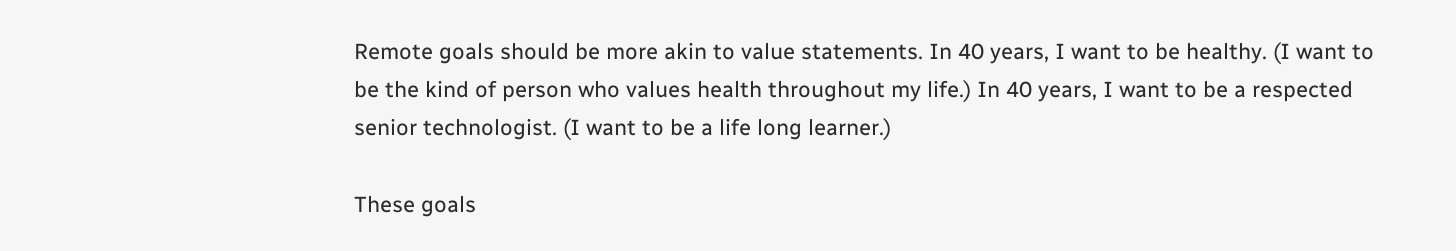Remote goals should be more akin to value statements. In 40 years, I want to be healthy. (I want to be the kind of person who values health throughout my life.) In 40 years, I want to be a respected senior technologist. (I want to be a life long learner.)

These goals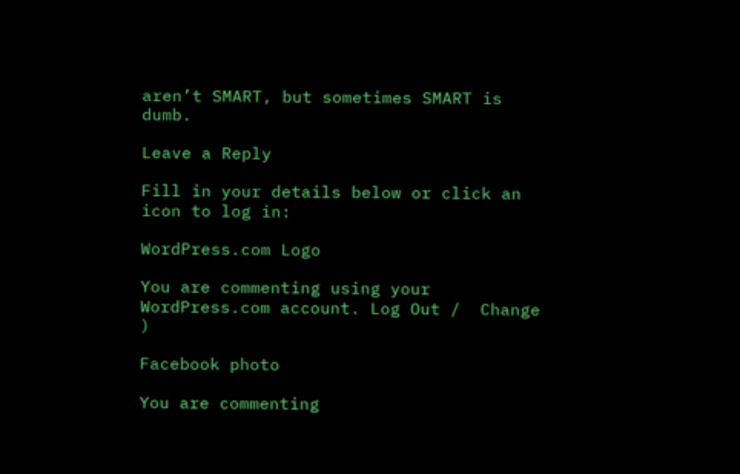aren’t SMART, but sometimes SMART is dumb.

Leave a Reply

Fill in your details below or click an icon to log in:

WordPress.com Logo

You are commenting using your WordPress.com account. Log Out /  Change )

Facebook photo

You are commenting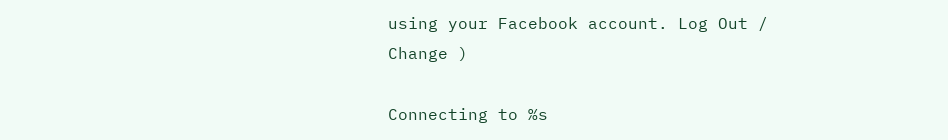using your Facebook account. Log Out /  Change )

Connecting to %s